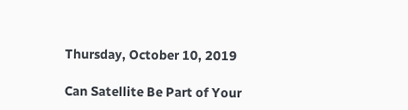Thursday, October 10, 2019

Can Satellite Be Part of Your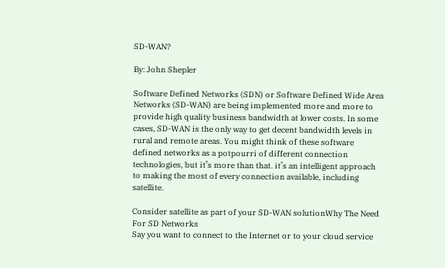SD-WAN?

By: John Shepler

Software Defined Networks (SDN) or Software Defined Wide Area Networks (SD-WAN) are being implemented more and more to provide high quality business bandwidth at lower costs. In some cases, SD-WAN is the only way to get decent bandwidth levels in rural and remote areas. You might think of these software defined networks as a potpourri of different connection technologies, but it’s more than that. it’s an intelligent approach to making the most of every connection available, including satellite.

Consider satellite as part of your SD-WAN solutionWhy The Need For SD Networks
Say you want to connect to the Internet or to your cloud service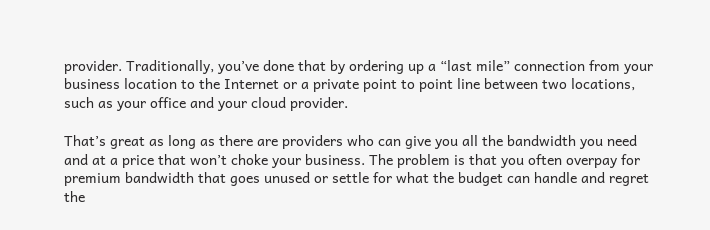provider. Traditionally, you’ve done that by ordering up a “last mile” connection from your business location to the Internet or a private point to point line between two locations, such as your office and your cloud provider.

That’s great as long as there are providers who can give you all the bandwidth you need and at a price that won’t choke your business. The problem is that you often overpay for premium bandwidth that goes unused or settle for what the budget can handle and regret the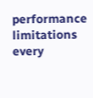performance limitations every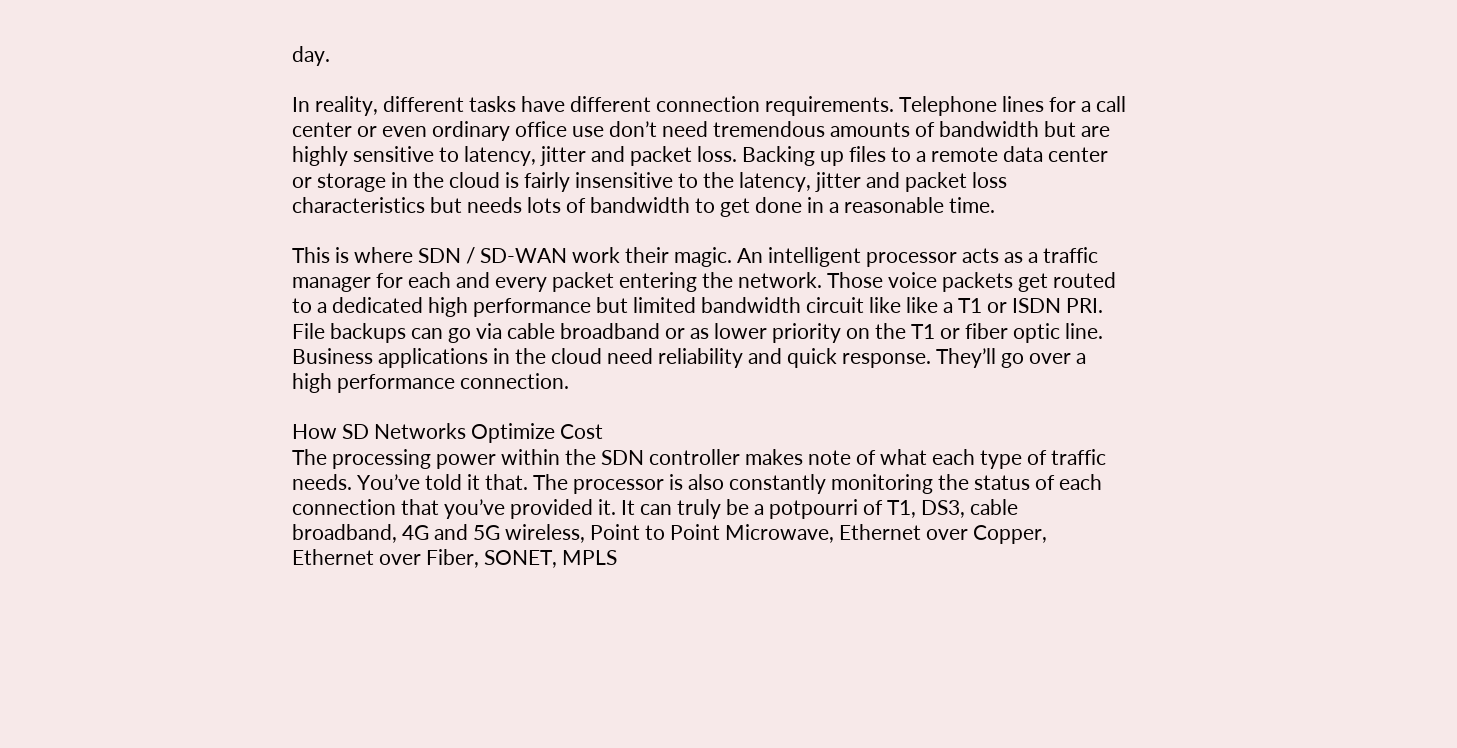day.

In reality, different tasks have different connection requirements. Telephone lines for a call center or even ordinary office use don’t need tremendous amounts of bandwidth but are highly sensitive to latency, jitter and packet loss. Backing up files to a remote data center or storage in the cloud is fairly insensitive to the latency, jitter and packet loss characteristics but needs lots of bandwidth to get done in a reasonable time.

This is where SDN / SD-WAN work their magic. An intelligent processor acts as a traffic manager for each and every packet entering the network. Those voice packets get routed to a dedicated high performance but limited bandwidth circuit like like a T1 or ISDN PRI. File backups can go via cable broadband or as lower priority on the T1 or fiber optic line. Business applications in the cloud need reliability and quick response. They’ll go over a high performance connection.

How SD Networks Optimize Cost
The processing power within the SDN controller makes note of what each type of traffic needs. You’ve told it that. The processor is also constantly monitoring the status of each connection that you’ve provided it. It can truly be a potpourri of T1, DS3, cable broadband, 4G and 5G wireless, Point to Point Microwave, Ethernet over Copper, Ethernet over Fiber, SONET, MPLS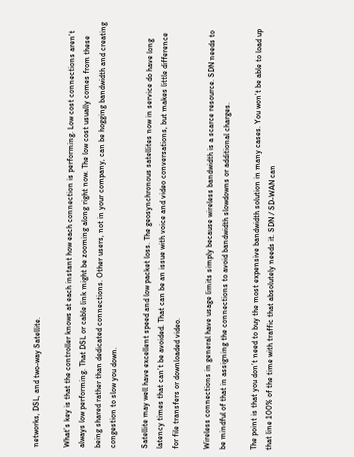networks, DSL, and two-way Satellite.

What’s key is that the controller knows at each instant how each connection is performing. Low cost connections aren’t always low performing. That DSL or cable link might be zooming along right now. The low cost usually comes from these being shared rather than dedicated connections. Other users, not in your company, can be hogging bandwidth and creating congestion to slow you down.

Satellite may well have excellent speed and low packet loss. The geosynchronous satellites now in service do have long latency times that can’t be avoided. That can be an issue with voice and video conversations, but makes little difference for file transfers or downloaded video.

Wireless connections in general have usage limits simply because wireless bandwidth is a scarce resource. SDN needs to be mindful of that in assigning the connections to avoid bandwidth slowdowns or additional charges.

The point is that you don’t need to buy the most expensive bandwidth solution in many cases. You won’t be able to load up that line 100% of the time with traffic that absolutely needs it. SDN / SD-WAN can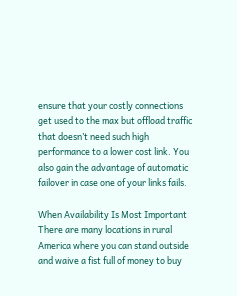ensure that your costly connections get used to the max but offload traffic that doesn’t need such high performance to a lower cost link. You also gain the advantage of automatic failover in case one of your links fails.

When Availability Is Most Important
There are many locations in rural America where you can stand outside and waive a fist full of money to buy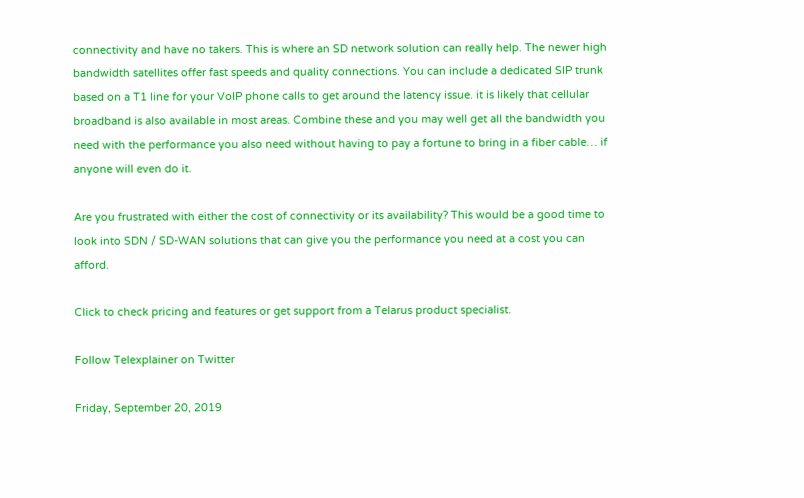connectivity and have no takers. This is where an SD network solution can really help. The newer high bandwidth satellites offer fast speeds and quality connections. You can include a dedicated SIP trunk based on a T1 line for your VoIP phone calls to get around the latency issue. it is likely that cellular broadband is also available in most areas. Combine these and you may well get all the bandwidth you need with the performance you also need without having to pay a fortune to bring in a fiber cable… if anyone will even do it.

Are you frustrated with either the cost of connectivity or its availability? This would be a good time to look into SDN / SD-WAN solutions that can give you the performance you need at a cost you can afford.

Click to check pricing and features or get support from a Telarus product specialist.

Follow Telexplainer on Twitter

Friday, September 20, 2019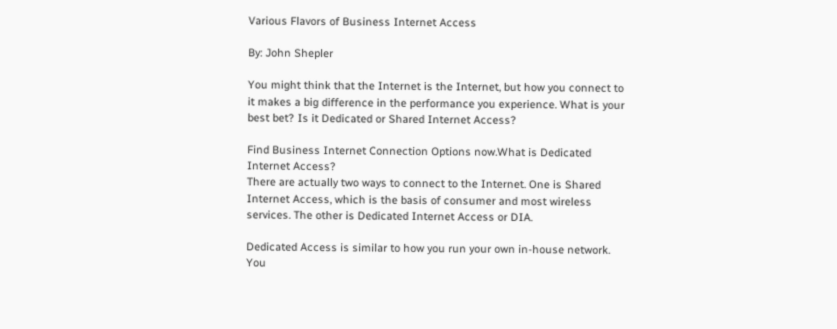Various Flavors of Business Internet Access

By: John Shepler

You might think that the Internet is the Internet, but how you connect to it makes a big difference in the performance you experience. What is your best bet? Is it Dedicated or Shared Internet Access?

Find Business Internet Connection Options now.What is Dedicated Internet Access?
There are actually two ways to connect to the Internet. One is Shared Internet Access, which is the basis of consumer and most wireless services. The other is Dedicated Internet Access or DIA.

Dedicated Access is similar to how you run your own in-house network. You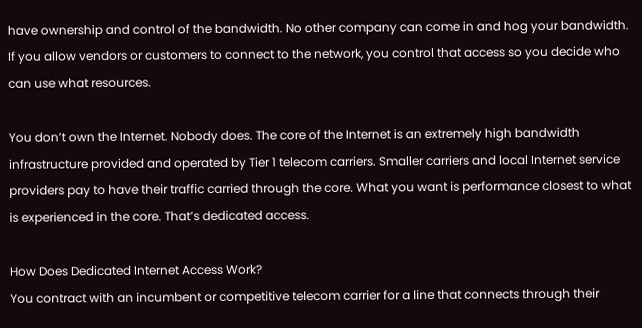have ownership and control of the bandwidth. No other company can come in and hog your bandwidth. If you allow vendors or customers to connect to the network, you control that access so you decide who can use what resources.

You don’t own the Internet. Nobody does. The core of the Internet is an extremely high bandwidth infrastructure provided and operated by Tier 1 telecom carriers. Smaller carriers and local Internet service providers pay to have their traffic carried through the core. What you want is performance closest to what is experienced in the core. That’s dedicated access.

How Does Dedicated Internet Access Work?
You contract with an incumbent or competitive telecom carrier for a line that connects through their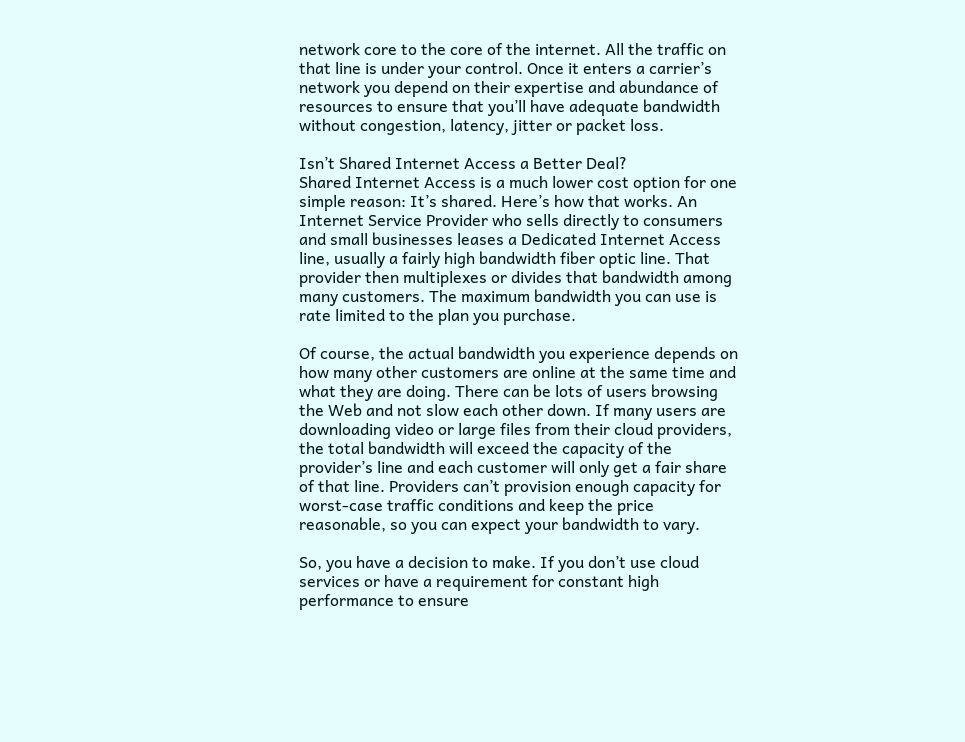network core to the core of the internet. All the traffic on that line is under your control. Once it enters a carrier’s network you depend on their expertise and abundance of resources to ensure that you’ll have adequate bandwidth without congestion, latency, jitter or packet loss.

Isn’t Shared Internet Access a Better Deal?
Shared Internet Access is a much lower cost option for one simple reason: It’s shared. Here’s how that works. An Internet Service Provider who sells directly to consumers and small businesses leases a Dedicated Internet Access line, usually a fairly high bandwidth fiber optic line. That provider then multiplexes or divides that bandwidth among many customers. The maximum bandwidth you can use is rate limited to the plan you purchase.

Of course, the actual bandwidth you experience depends on how many other customers are online at the same time and what they are doing. There can be lots of users browsing the Web and not slow each other down. If many users are downloading video or large files from their cloud providers, the total bandwidth will exceed the capacity of the provider’s line and each customer will only get a fair share of that line. Providers can’t provision enough capacity for worst-case traffic conditions and keep the price reasonable, so you can expect your bandwidth to vary.

So, you have a decision to make. If you don’t use cloud services or have a requirement for constant high performance to ensure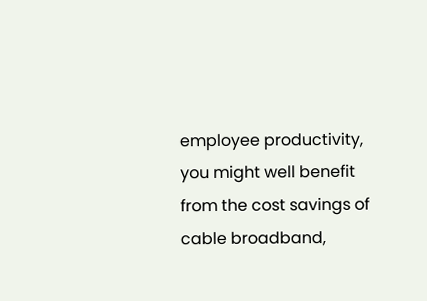employee productivity, you might well benefit from the cost savings of cable broadband,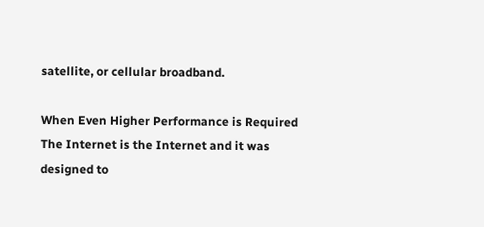satellite, or cellular broadband.

When Even Higher Performance is Required
The Internet is the Internet and it was designed to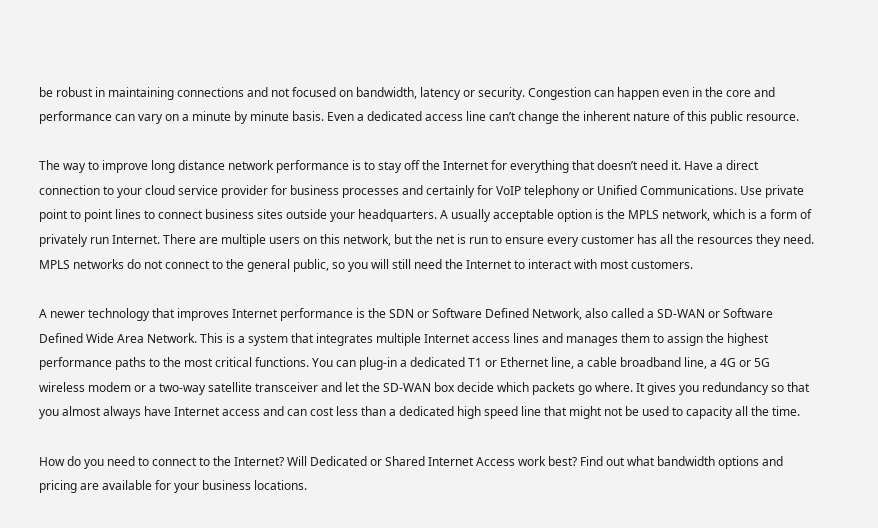be robust in maintaining connections and not focused on bandwidth, latency or security. Congestion can happen even in the core and performance can vary on a minute by minute basis. Even a dedicated access line can’t change the inherent nature of this public resource.

The way to improve long distance network performance is to stay off the Internet for everything that doesn’t need it. Have a direct connection to your cloud service provider for business processes and certainly for VoIP telephony or Unified Communications. Use private point to point lines to connect business sites outside your headquarters. A usually acceptable option is the MPLS network, which is a form of privately run Internet. There are multiple users on this network, but the net is run to ensure every customer has all the resources they need. MPLS networks do not connect to the general public, so you will still need the Internet to interact with most customers.

A newer technology that improves Internet performance is the SDN or Software Defined Network, also called a SD-WAN or Software Defined Wide Area Network. This is a system that integrates multiple Internet access lines and manages them to assign the highest performance paths to the most critical functions. You can plug-in a dedicated T1 or Ethernet line, a cable broadband line, a 4G or 5G wireless modem or a two-way satellite transceiver and let the SD-WAN box decide which packets go where. It gives you redundancy so that you almost always have Internet access and can cost less than a dedicated high speed line that might not be used to capacity all the time.

How do you need to connect to the Internet? Will Dedicated or Shared Internet Access work best? Find out what bandwidth options and pricing are available for your business locations.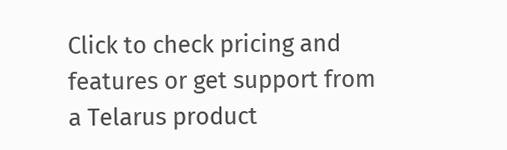Click to check pricing and features or get support from a Telarus product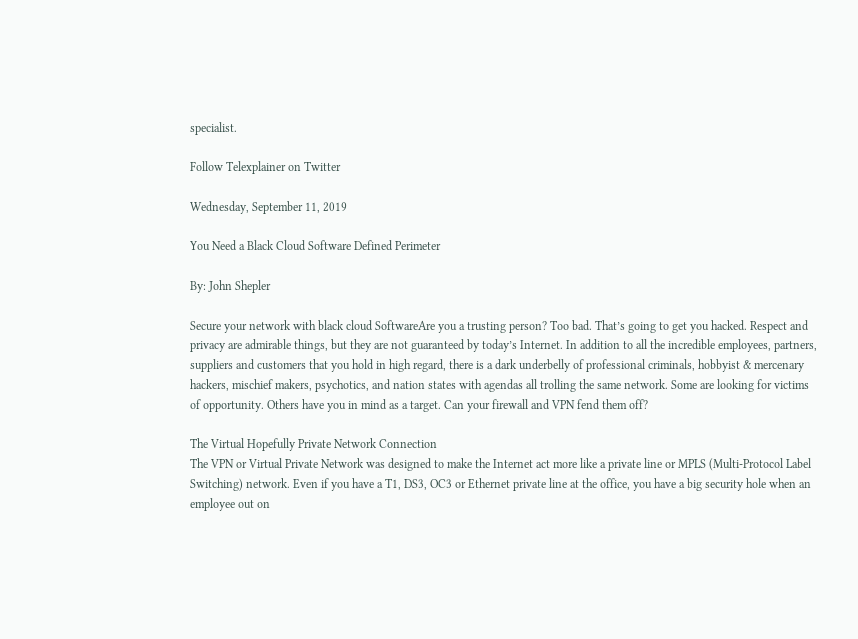specialist.

Follow Telexplainer on Twitter

Wednesday, September 11, 2019

You Need a Black Cloud Software Defined Perimeter

By: John Shepler

Secure your network with black cloud SoftwareAre you a trusting person? Too bad. That’s going to get you hacked. Respect and privacy are admirable things, but they are not guaranteed by today’s Internet. In addition to all the incredible employees, partners, suppliers and customers that you hold in high regard, there is a dark underbelly of professional criminals, hobbyist & mercenary hackers, mischief makers, psychotics, and nation states with agendas all trolling the same network. Some are looking for victims of opportunity. Others have you in mind as a target. Can your firewall and VPN fend them off?

The Virtual Hopefully Private Network Connection
The VPN or Virtual Private Network was designed to make the Internet act more like a private line or MPLS (Multi-Protocol Label Switching) network. Even if you have a T1, DS3, OC3 or Ethernet private line at the office, you have a big security hole when an employee out on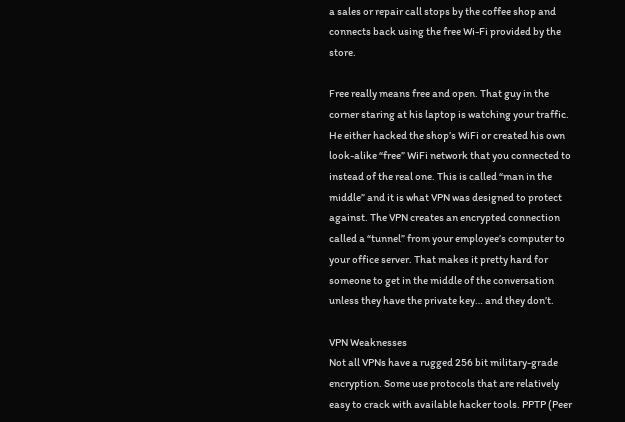a sales or repair call stops by the coffee shop and connects back using the free Wi-Fi provided by the store.

Free really means free and open. That guy in the corner staring at his laptop is watching your traffic. He either hacked the shop’s WiFi or created his own look-alike “free” WiFi network that you connected to instead of the real one. This is called “man in the middle” and it is what VPN was designed to protect against. The VPN creates an encrypted connection called a “tunnel” from your employee’s computer to your office server. That makes it pretty hard for someone to get in the middle of the conversation unless they have the private key… and they don’t.

VPN Weaknesses
Not all VPNs have a rugged 256 bit military-grade encryption. Some use protocols that are relatively easy to crack with available hacker tools. PPTP (Peer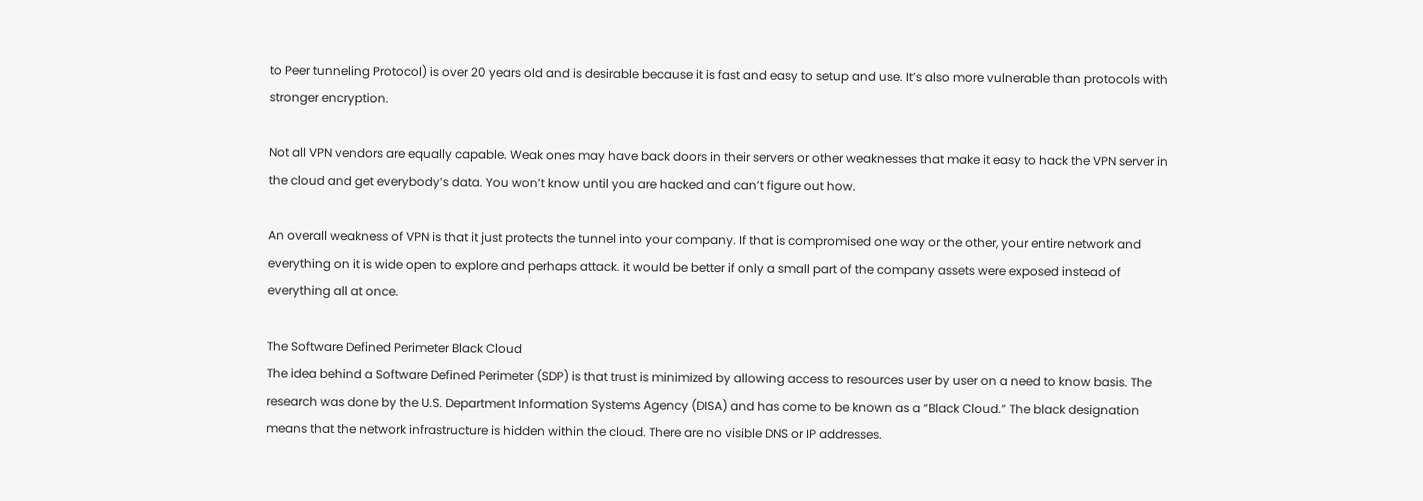to Peer tunneling Protocol) is over 20 years old and is desirable because it is fast and easy to setup and use. It’s also more vulnerable than protocols with stronger encryption.

Not all VPN vendors are equally capable. Weak ones may have back doors in their servers or other weaknesses that make it easy to hack the VPN server in the cloud and get everybody’s data. You won’t know until you are hacked and can’t figure out how.

An overall weakness of VPN is that it just protects the tunnel into your company. If that is compromised one way or the other, your entire network and everything on it is wide open to explore and perhaps attack. it would be better if only a small part of the company assets were exposed instead of everything all at once.

The Software Defined Perimeter Black Cloud
The idea behind a Software Defined Perimeter (SDP) is that trust is minimized by allowing access to resources user by user on a need to know basis. The research was done by the U.S. Department Information Systems Agency (DISA) and has come to be known as a “Black Cloud.” The black designation means that the network infrastructure is hidden within the cloud. There are no visible DNS or IP addresses.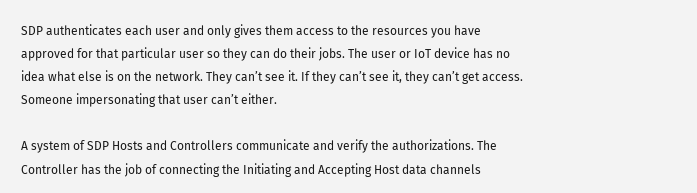SDP authenticates each user and only gives them access to the resources you have approved for that particular user so they can do their jobs. The user or IoT device has no idea what else is on the network. They can’t see it. If they can’t see it, they can’t get access. Someone impersonating that user can’t either.

A system of SDP Hosts and Controllers communicate and verify the authorizations. The Controller has the job of connecting the Initiating and Accepting Host data channels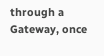through a Gateway, once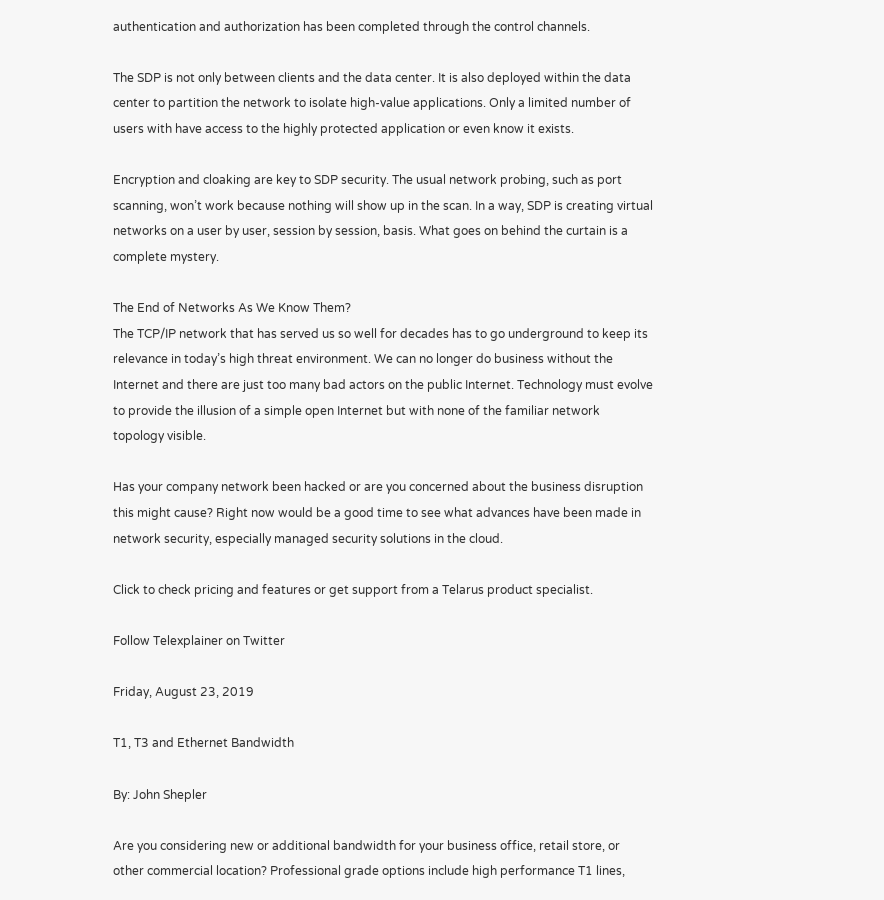authentication and authorization has been completed through the control channels.

The SDP is not only between clients and the data center. It is also deployed within the data center to partition the network to isolate high-value applications. Only a limited number of users with have access to the highly protected application or even know it exists.

Encryption and cloaking are key to SDP security. The usual network probing, such as port scanning, won’t work because nothing will show up in the scan. In a way, SDP is creating virtual networks on a user by user, session by session, basis. What goes on behind the curtain is a complete mystery.

The End of Networks As We Know Them?
The TCP/IP network that has served us so well for decades has to go underground to keep its relevance in today’s high threat environment. We can no longer do business without the Internet and there are just too many bad actors on the public Internet. Technology must evolve to provide the illusion of a simple open Internet but with none of the familiar network topology visible.

Has your company network been hacked or are you concerned about the business disruption this might cause? Right now would be a good time to see what advances have been made in network security, especially managed security solutions in the cloud.

Click to check pricing and features or get support from a Telarus product specialist.

Follow Telexplainer on Twitter

Friday, August 23, 2019

T1, T3 and Ethernet Bandwidth

By: John Shepler

Are you considering new or additional bandwidth for your business office, retail store, or other commercial location? Professional grade options include high performance T1 lines,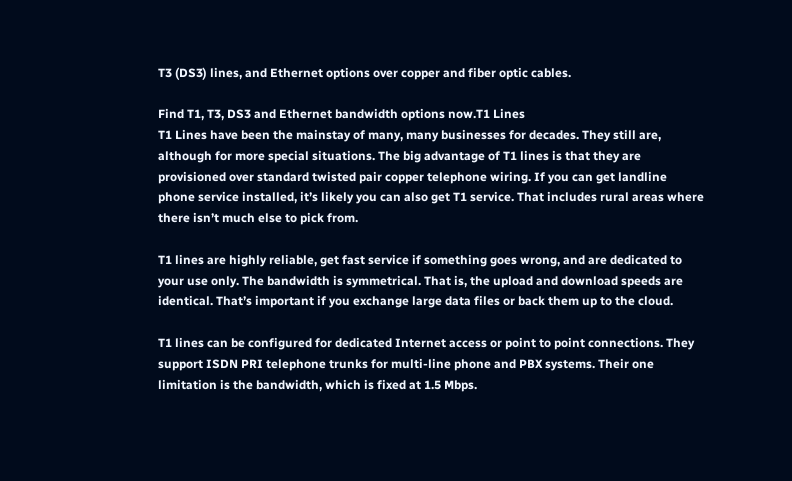T3 (DS3) lines, and Ethernet options over copper and fiber optic cables.

Find T1, T3, DS3 and Ethernet bandwidth options now.T1 Lines
T1 Lines have been the mainstay of many, many businesses for decades. They still are, although for more special situations. The big advantage of T1 lines is that they are provisioned over standard twisted pair copper telephone wiring. If you can get landline phone service installed, it’s likely you can also get T1 service. That includes rural areas where there isn’t much else to pick from.

T1 lines are highly reliable, get fast service if something goes wrong, and are dedicated to your use only. The bandwidth is symmetrical. That is, the upload and download speeds are identical. That’s important if you exchange large data files or back them up to the cloud.

T1 lines can be configured for dedicated Internet access or point to point connections. They support ISDN PRI telephone trunks for multi-line phone and PBX systems. Their one limitation is the bandwidth, which is fixed at 1.5 Mbps.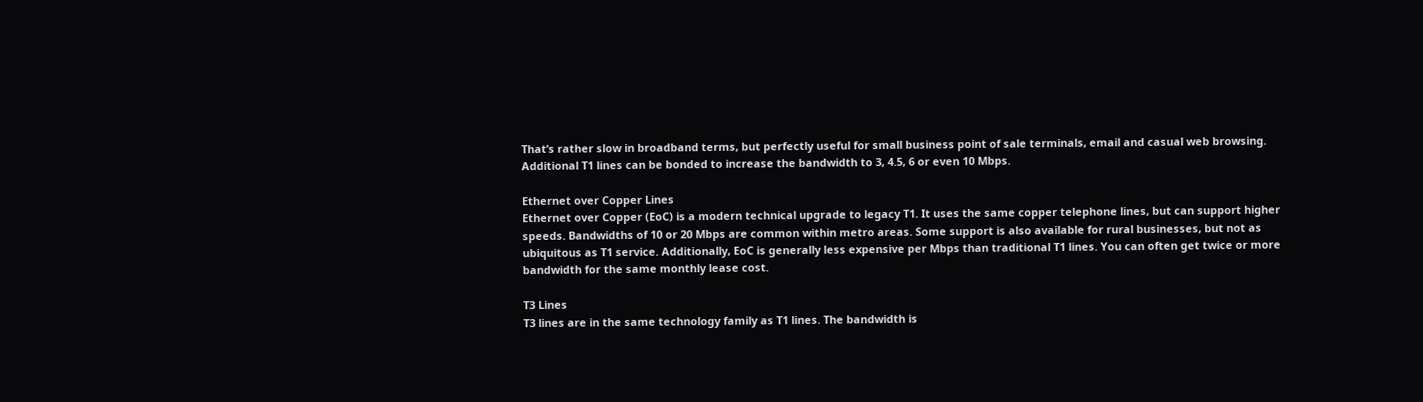That’s rather slow in broadband terms, but perfectly useful for small business point of sale terminals, email and casual web browsing. Additional T1 lines can be bonded to increase the bandwidth to 3, 4.5, 6 or even 10 Mbps.

Ethernet over Copper Lines
Ethernet over Copper (EoC) is a modern technical upgrade to legacy T1. It uses the same copper telephone lines, but can support higher speeds. Bandwidths of 10 or 20 Mbps are common within metro areas. Some support is also available for rural businesses, but not as ubiquitous as T1 service. Additionally, EoC is generally less expensive per Mbps than traditional T1 lines. You can often get twice or more bandwidth for the same monthly lease cost.

T3 Lines
T3 lines are in the same technology family as T1 lines. The bandwidth is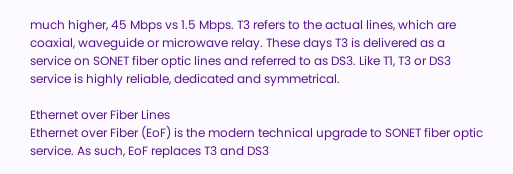much higher, 45 Mbps vs 1.5 Mbps. T3 refers to the actual lines, which are coaxial, waveguide or microwave relay. These days T3 is delivered as a service on SONET fiber optic lines and referred to as DS3. Like T1, T3 or DS3 service is highly reliable, dedicated and symmetrical.

Ethernet over Fiber Lines
Ethernet over Fiber (EoF) is the modern technical upgrade to SONET fiber optic service. As such, EoF replaces T3 and DS3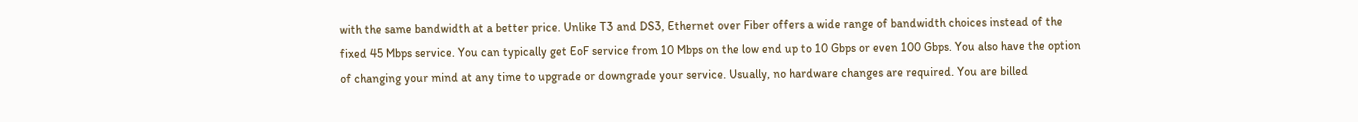with the same bandwidth at a better price. Unlike T3 and DS3, Ethernet over Fiber offers a wide range of bandwidth choices instead of the fixed 45 Mbps service. You can typically get EoF service from 10 Mbps on the low end up to 10 Gbps or even 100 Gbps. You also have the option of changing your mind at any time to upgrade or downgrade your service. Usually, no hardware changes are required. You are billed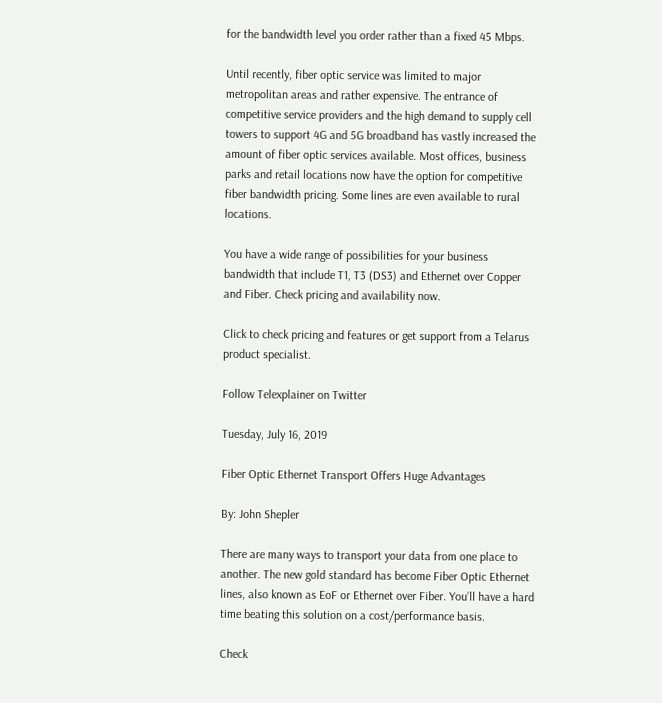for the bandwidth level you order rather than a fixed 45 Mbps.

Until recently, fiber optic service was limited to major metropolitan areas and rather expensive. The entrance of competitive service providers and the high demand to supply cell towers to support 4G and 5G broadband has vastly increased the amount of fiber optic services available. Most offices, business parks and retail locations now have the option for competitive fiber bandwidth pricing. Some lines are even available to rural locations.

You have a wide range of possibilities for your business bandwidth that include T1, T3 (DS3) and Ethernet over Copper and Fiber. Check pricing and availability now.

Click to check pricing and features or get support from a Telarus product specialist.

Follow Telexplainer on Twitter

Tuesday, July 16, 2019

Fiber Optic Ethernet Transport Offers Huge Advantages

By: John Shepler

There are many ways to transport your data from one place to another. The new gold standard has become Fiber Optic Ethernet lines, also known as EoF or Ethernet over Fiber. You’ll have a hard time beating this solution on a cost/performance basis.

Check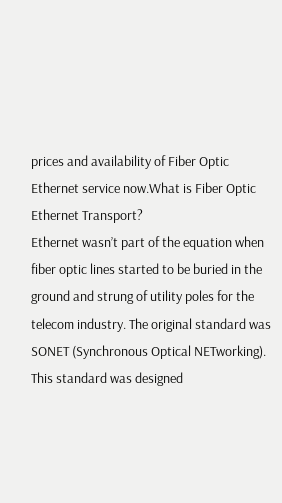prices and availability of Fiber Optic Ethernet service now.What is Fiber Optic Ethernet Transport?
Ethernet wasn’t part of the equation when fiber optic lines started to be buried in the ground and strung of utility poles for the telecom industry. The original standard was SONET (Synchronous Optical NETworking). This standard was designed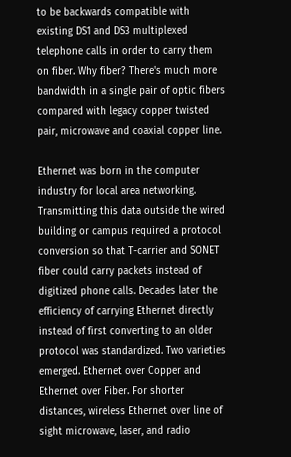to be backwards compatible with existing DS1 and DS3 multiplexed telephone calls in order to carry them on fiber. Why fiber? There's much more bandwidth in a single pair of optic fibers compared with legacy copper twisted pair, microwave and coaxial copper line.

Ethernet was born in the computer industry for local area networking. Transmitting this data outside the wired building or campus required a protocol conversion so that T-carrier and SONET fiber could carry packets instead of digitized phone calls. Decades later the efficiency of carrying Ethernet directly instead of first converting to an older protocol was standardized. Two varieties emerged. Ethernet over Copper and Ethernet over Fiber. For shorter distances, wireless Ethernet over line of sight microwave, laser, and radio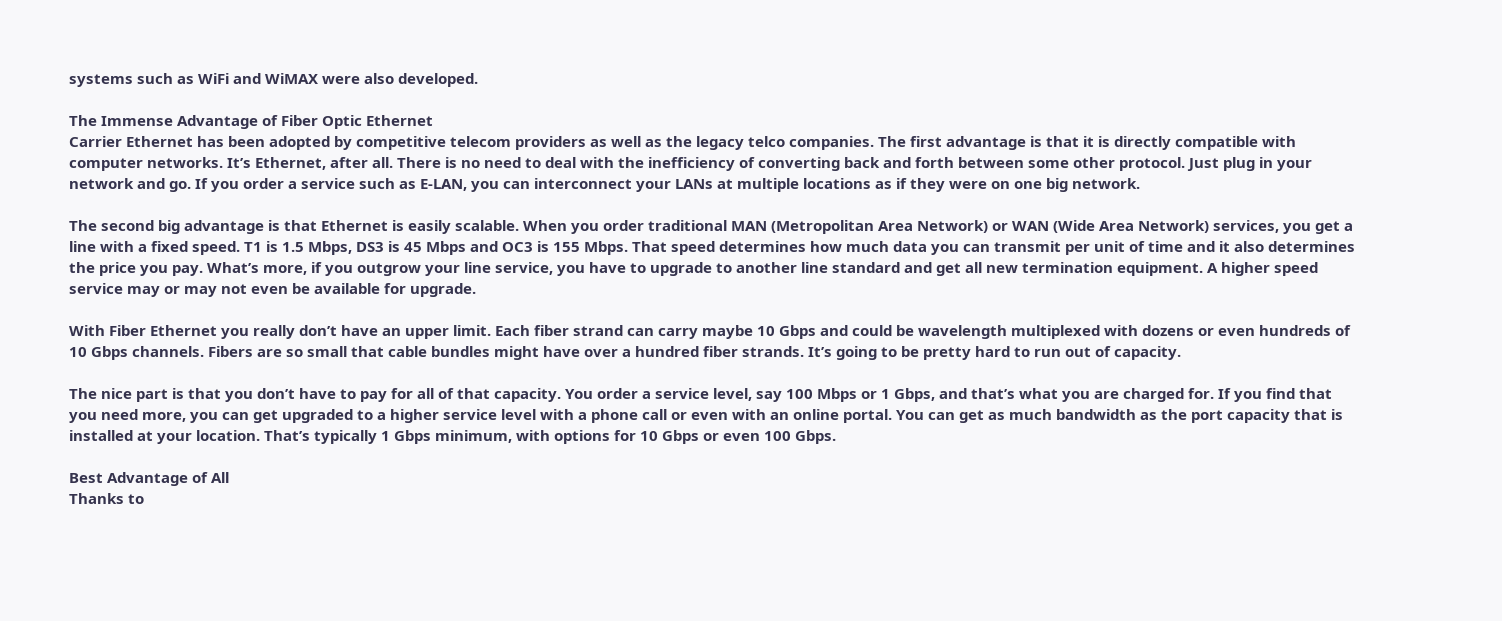systems such as WiFi and WiMAX were also developed.

The Immense Advantage of Fiber Optic Ethernet
Carrier Ethernet has been adopted by competitive telecom providers as well as the legacy telco companies. The first advantage is that it is directly compatible with computer networks. It’s Ethernet, after all. There is no need to deal with the inefficiency of converting back and forth between some other protocol. Just plug in your network and go. If you order a service such as E-LAN, you can interconnect your LANs at multiple locations as if they were on one big network.

The second big advantage is that Ethernet is easily scalable. When you order traditional MAN (Metropolitan Area Network) or WAN (Wide Area Network) services, you get a line with a fixed speed. T1 is 1.5 Mbps, DS3 is 45 Mbps and OC3 is 155 Mbps. That speed determines how much data you can transmit per unit of time and it also determines the price you pay. What’s more, if you outgrow your line service, you have to upgrade to another line standard and get all new termination equipment. A higher speed service may or may not even be available for upgrade.

With Fiber Ethernet you really don’t have an upper limit. Each fiber strand can carry maybe 10 Gbps and could be wavelength multiplexed with dozens or even hundreds of 10 Gbps channels. Fibers are so small that cable bundles might have over a hundred fiber strands. It’s going to be pretty hard to run out of capacity.

The nice part is that you don’t have to pay for all of that capacity. You order a service level, say 100 Mbps or 1 Gbps, and that’s what you are charged for. If you find that you need more, you can get upgraded to a higher service level with a phone call or even with an online portal. You can get as much bandwidth as the port capacity that is installed at your location. That’s typically 1 Gbps minimum, with options for 10 Gbps or even 100 Gbps.

Best Advantage of All
Thanks to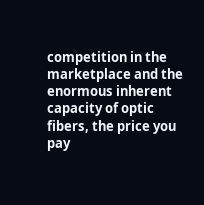competition in the marketplace and the enormous inherent capacity of optic fibers, the price you pay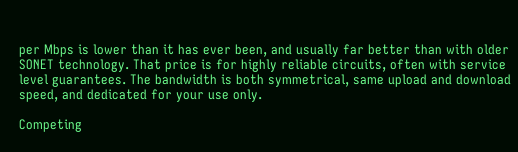per Mbps is lower than it has ever been, and usually far better than with older SONET technology. That price is for highly reliable circuits, often with service level guarantees. The bandwidth is both symmetrical, same upload and download speed, and dedicated for your use only.

Competing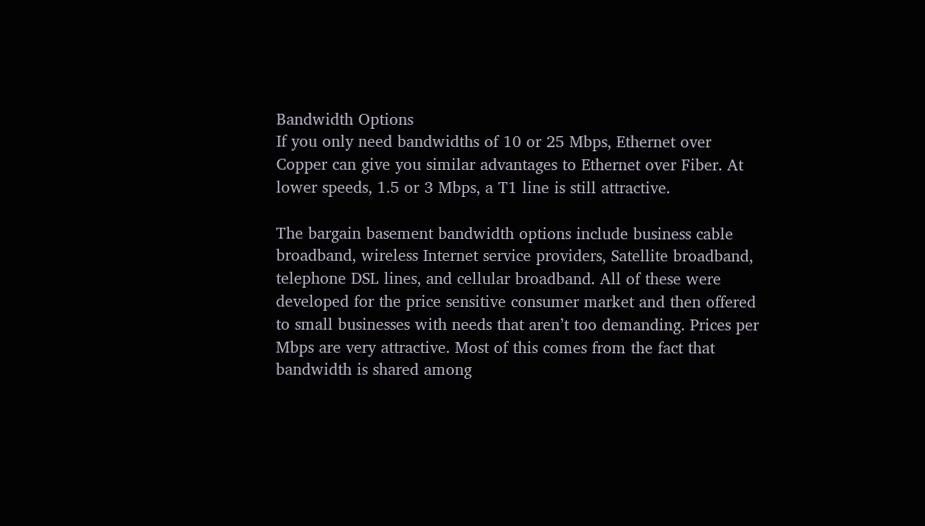Bandwidth Options
If you only need bandwidths of 10 or 25 Mbps, Ethernet over Copper can give you similar advantages to Ethernet over Fiber. At lower speeds, 1.5 or 3 Mbps, a T1 line is still attractive.

The bargain basement bandwidth options include business cable broadband, wireless Internet service providers, Satellite broadband, telephone DSL lines, and cellular broadband. All of these were developed for the price sensitive consumer market and then offered to small businesses with needs that aren’t too demanding. Prices per Mbps are very attractive. Most of this comes from the fact that bandwidth is shared among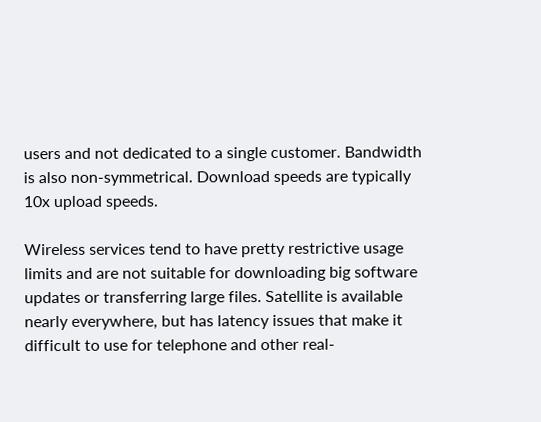users and not dedicated to a single customer. Bandwidth is also non-symmetrical. Download speeds are typically 10x upload speeds.

Wireless services tend to have pretty restrictive usage limits and are not suitable for downloading big software updates or transferring large files. Satellite is available nearly everywhere, but has latency issues that make it difficult to use for telephone and other real-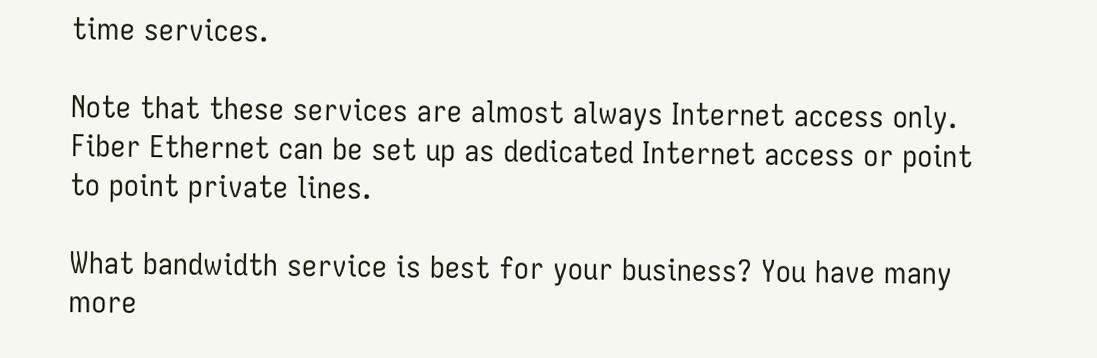time services.

Note that these services are almost always Internet access only. Fiber Ethernet can be set up as dedicated Internet access or point to point private lines.

What bandwidth service is best for your business? You have many more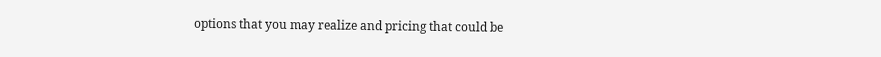options that you may realize and pricing that could be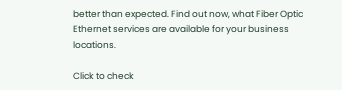better than expected. Find out now, what Fiber Optic Ethernet services are available for your business locations.

Click to check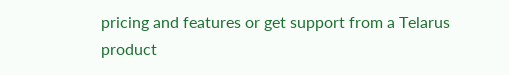pricing and features or get support from a Telarus product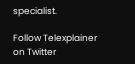specialist.

Follow Telexplainer on Twitter